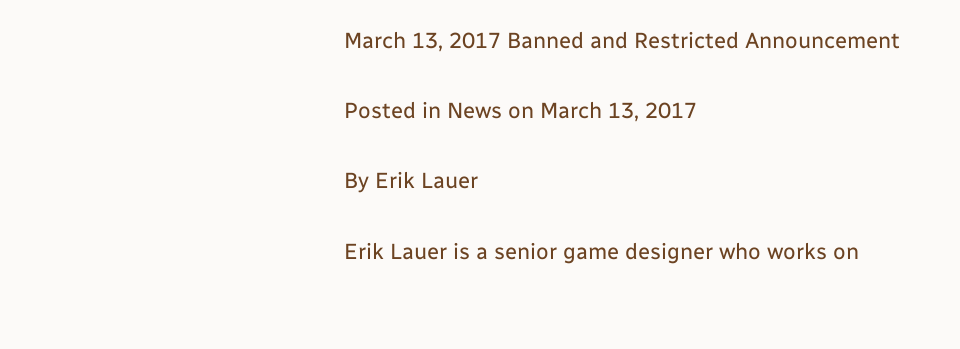March 13, 2017 Banned and Restricted Announcement

Posted in News on March 13, 2017

By Erik Lauer

Erik Lauer is a senior game designer who works on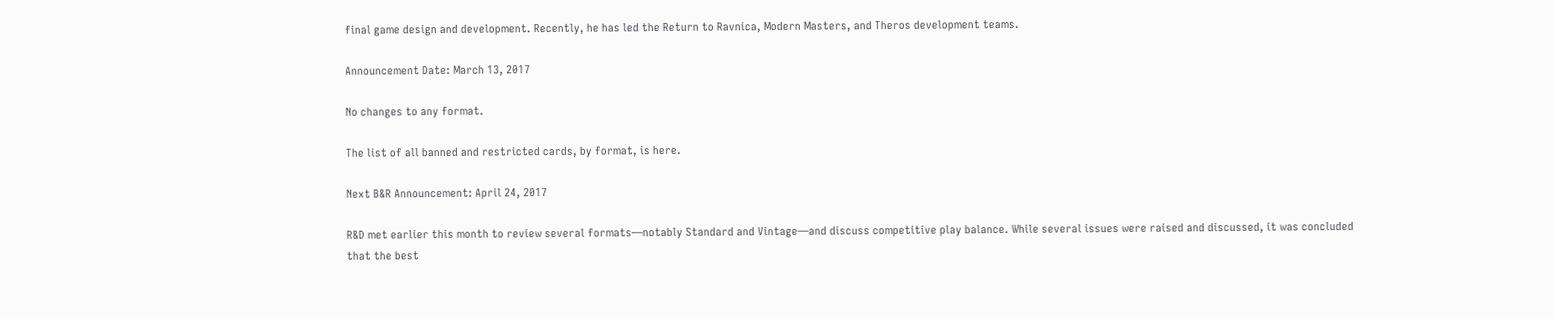final game design and development. Recently, he has led the Return to Ravnica, Modern Masters, and Theros development teams.

Announcement Date: March 13, 2017

No changes to any format.

The list of all banned and restricted cards, by format, is here.

Next B&R Announcement: April 24, 2017

R&D met earlier this month to review several formats—notably Standard and Vintage—and discuss competitive play balance. While several issues were raised and discussed, it was concluded that the best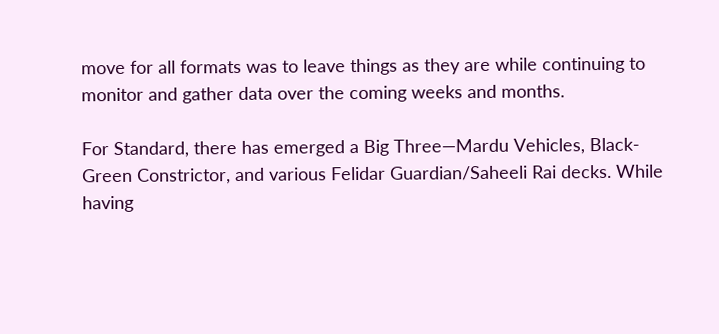move for all formats was to leave things as they are while continuing to monitor and gather data over the coming weeks and months.

For Standard, there has emerged a Big Three—Mardu Vehicles, Black-Green Constrictor, and various Felidar Guardian/Saheeli Rai decks. While having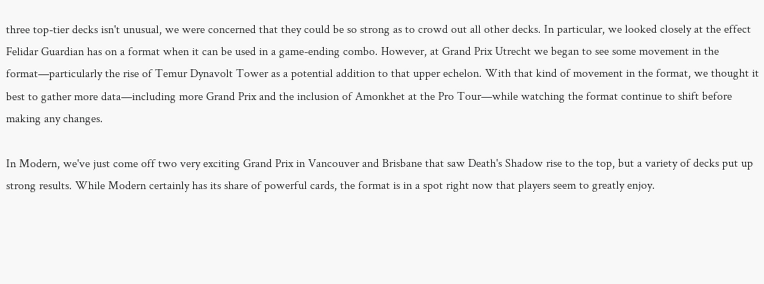three top-tier decks isn't unusual, we were concerned that they could be so strong as to crowd out all other decks. In particular, we looked closely at the effect Felidar Guardian has on a format when it can be used in a game-ending combo. However, at Grand Prix Utrecht we began to see some movement in the format—particularly the rise of Temur Dynavolt Tower as a potential addition to that upper echelon. With that kind of movement in the format, we thought it best to gather more data—including more Grand Prix and the inclusion of Amonkhet at the Pro Tour—while watching the format continue to shift before making any changes.

In Modern, we've just come off two very exciting Grand Prix in Vancouver and Brisbane that saw Death's Shadow rise to the top, but a variety of decks put up strong results. While Modern certainly has its share of powerful cards, the format is in a spot right now that players seem to greatly enjoy.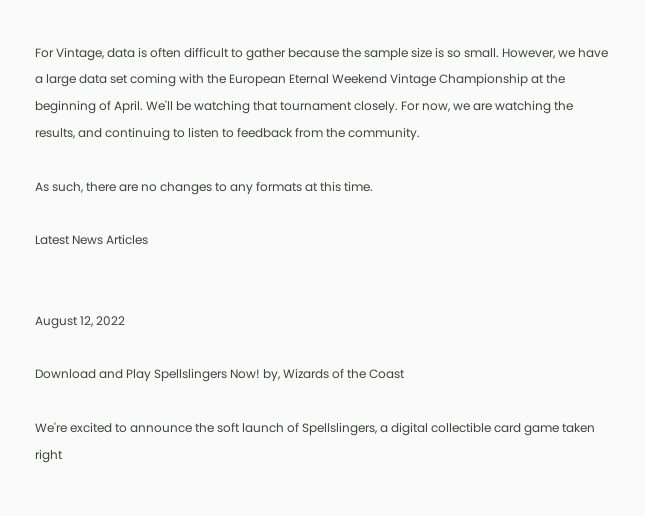For Vintage, data is often difficult to gather because the sample size is so small. However, we have a large data set coming with the European Eternal Weekend Vintage Championship at the beginning of April. We'll be watching that tournament closely. For now, we are watching the results, and continuing to listen to feedback from the community.

As such, there are no changes to any formats at this time.

Latest News Articles


August 12, 2022

Download and Play Spellslingers Now! by, Wizards of the Coast

We're excited to announce the soft launch of Spellslingers, a digital collectible card game taken right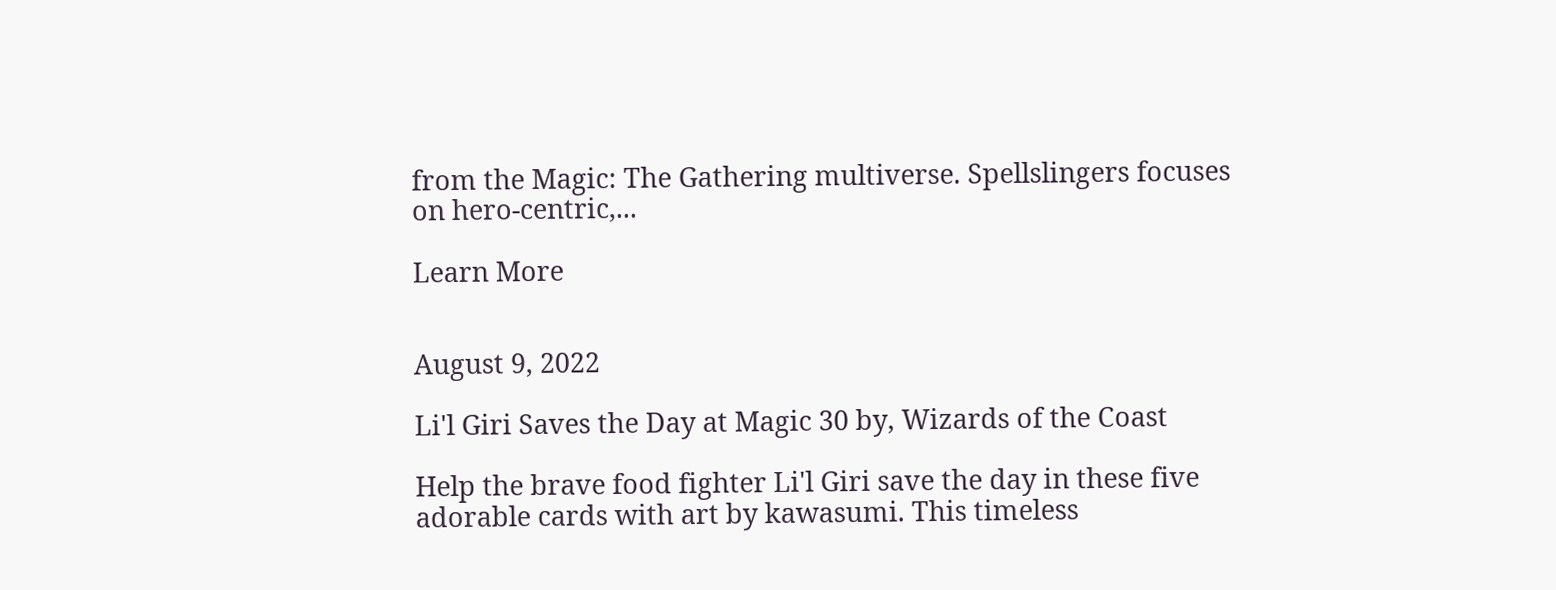from the Magic: The Gathering multiverse. Spellslingers focuses on hero-centric,...

Learn More


August 9, 2022

Li'l Giri Saves the Day at Magic 30 by, Wizards of the Coast

Help the brave food fighter Li'l Giri save the day in these five adorable cards with art by kawasumi. This timeless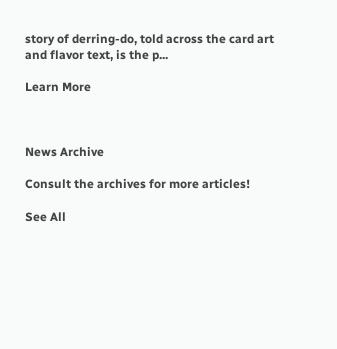story of derring-do, told across the card art and flavor text, is the p...

Learn More



News Archive

Consult the archives for more articles!

See All